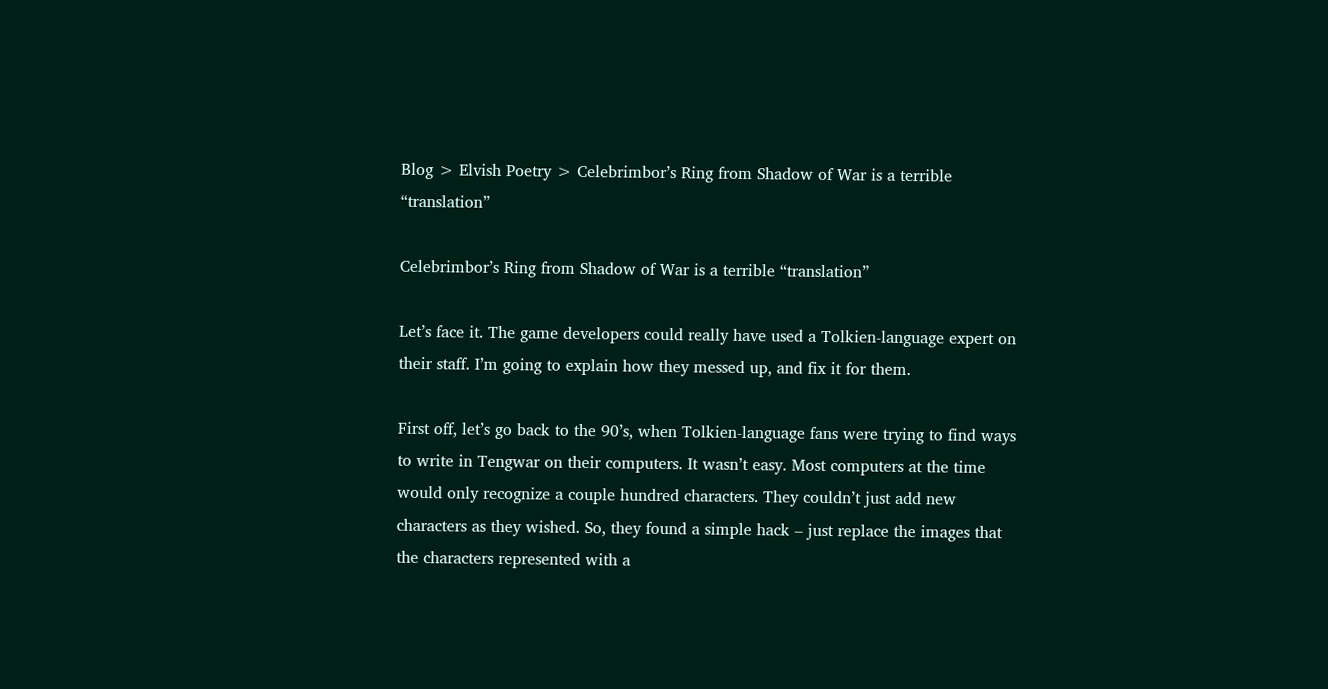Blog > Elvish Poetry > Celebrimbor’s Ring from Shadow of War is a terrible “translation”

Celebrimbor’s Ring from Shadow of War is a terrible “translation”

Let’s face it. The game developers could really have used a Tolkien-language expert on their staff. I’m going to explain how they messed up, and fix it for them.

First off, let’s go back to the 90’s, when Tolkien-language fans were trying to find ways to write in Tengwar on their computers. It wasn’t easy. Most computers at the time would only recognize a couple hundred characters. They couldn’t just add new characters as they wished. So, they found a simple hack – just replace the images that the characters represented with a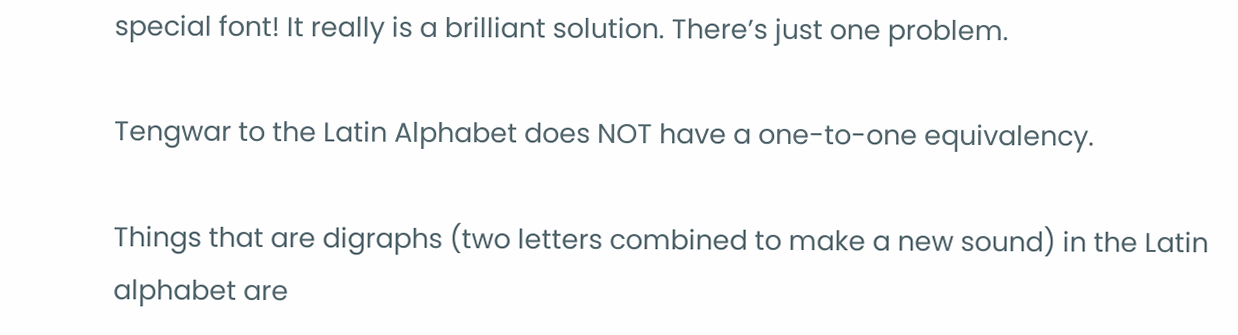special font! It really is a brilliant solution. There’s just one problem.

Tengwar to the Latin Alphabet does NOT have a one-to-one equivalency.

Things that are digraphs (two letters combined to make a new sound) in the Latin alphabet are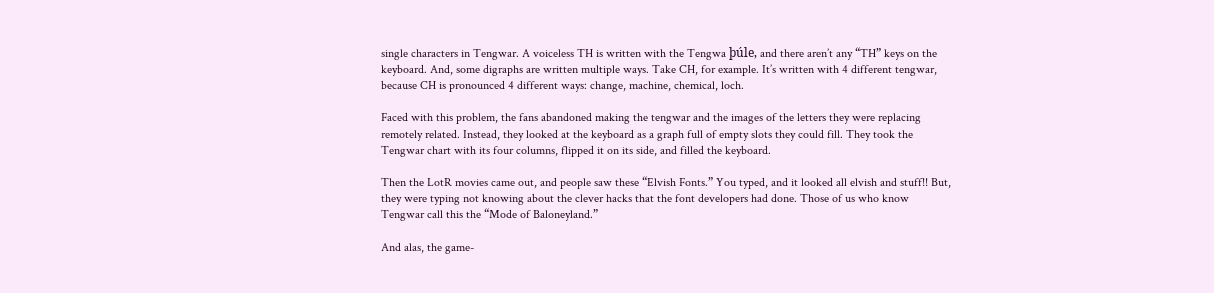single characters in Tengwar. A voiceless TH is written with the Tengwa þúle, and there aren’t any “TH” keys on the keyboard. And, some digraphs are written multiple ways. Take CH, for example. It’s written with 4 different tengwar, because CH is pronounced 4 different ways: change, machine, chemical, loch.

Faced with this problem, the fans abandoned making the tengwar and the images of the letters they were replacing remotely related. Instead, they looked at the keyboard as a graph full of empty slots they could fill. They took the Tengwar chart with its four columns, flipped it on its side, and filled the keyboard.

Then the LotR movies came out, and people saw these “Elvish Fonts.” You typed, and it looked all elvish and stuff!! But, they were typing not knowing about the clever hacks that the font developers had done. Those of us who know Tengwar call this the “Mode of Baloneyland.”

And alas, the game-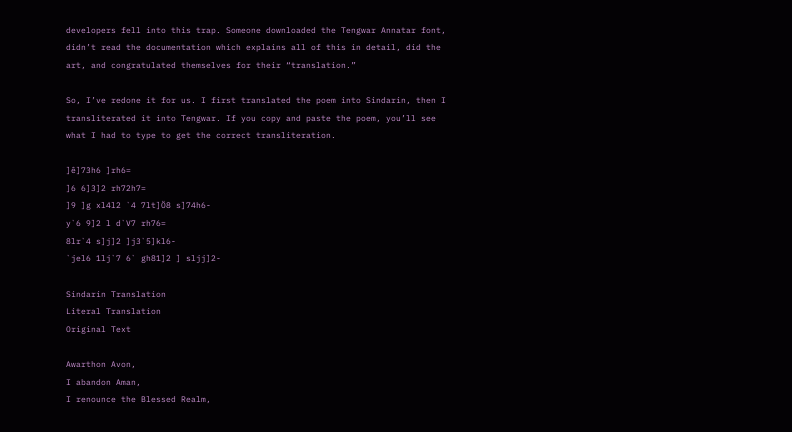developers fell into this trap. Someone downloaded the Tengwar Annatar font, didn’t read the documentation which explains all of this in detail, did the art, and congratulated themselves for their “translation.”

So, I’ve redone it for us. I first translated the poem into Sindarin, then I transliterated it into Tengwar. If you copy and paste the poem, you’ll see what I had to type to get the correct transliteration.

]ê]73h6 ]rh6=
]6 6]3]2 rh72h7=
]9 ]g xl4l2 `4 7lt]Ö8 s]74h6-
y`6 9]2 l d`V7 rh76=
8lr`4 s]j]2 ]j3`5]kl6-
`jel6 1lj`7 6` gh81]2 ] sljj]2-

Sindarin Translation
Literal Translation
Original Text

Awarthon Avon,
I abandon Aman,
I renounce the Blessed Realm,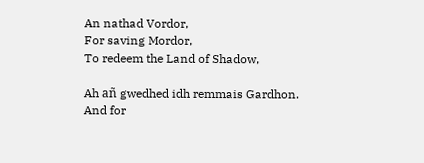An nathad Vordor,
For saving Mordor,
To redeem the Land of Shadow,

Ah añ gwedhed idh remmais Gardhon.
And for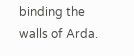binding the walls of Arda.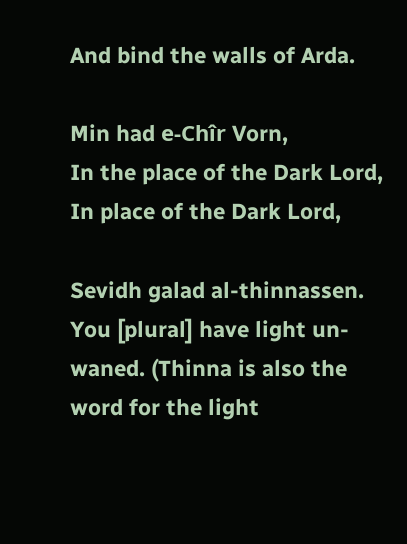And bind the walls of Arda.

Min had e-Chîr Vorn,
In the place of the Dark Lord,
In place of the Dark Lord,

Sevidh galad al-thinnassen.
You [plural] have light un-waned. (Thinna is also the word for the light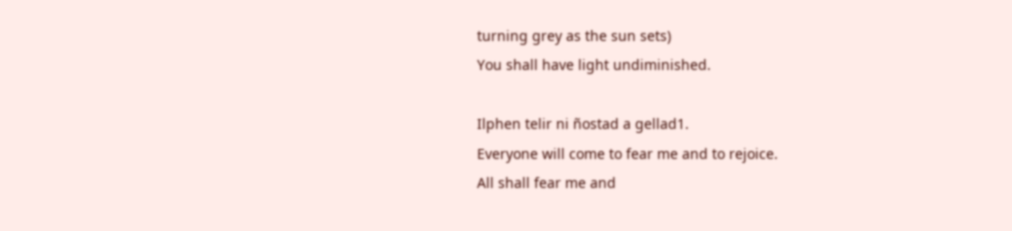turning grey as the sun sets)
You shall have light undiminished.

Ilphen telir ni ñostad a gellad1.
Everyone will come to fear me and to rejoice.
All shall fear me and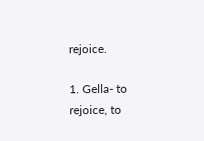rejoice.

1. Gella- to rejoice, to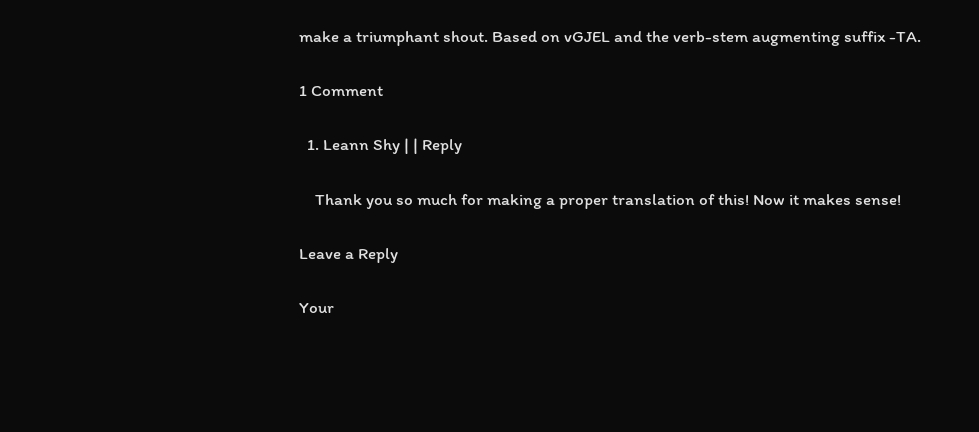make a triumphant shout. Based on vGJEL and the verb-stem augmenting suffix -TA.

1 Comment

  1. Leann Shy | | Reply

    Thank you so much for making a proper translation of this! Now it makes sense!

Leave a Reply

Your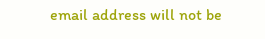email address will not be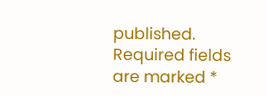published. Required fields are marked *